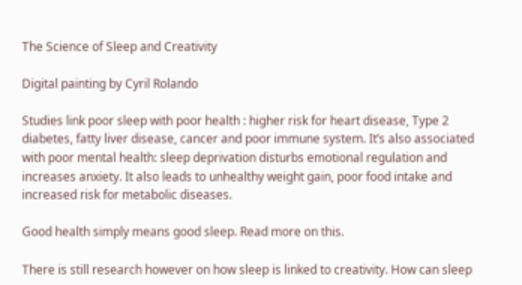The Science of Sleep and Creativity

Digital painting by Cyril Rolando

Studies link poor sleep with poor health : higher risk for heart disease, Type 2 diabetes, fatty liver disease, cancer and poor immune system. It’s also associated with poor mental health: sleep deprivation disturbs emotional regulation and increases anxiety. It also leads to unhealthy weight gain, poor food intake and increased risk for metabolic diseases.

Good health simply means good sleep. Read more on this.

There is still research however on how sleep is linked to creativity. How can sleep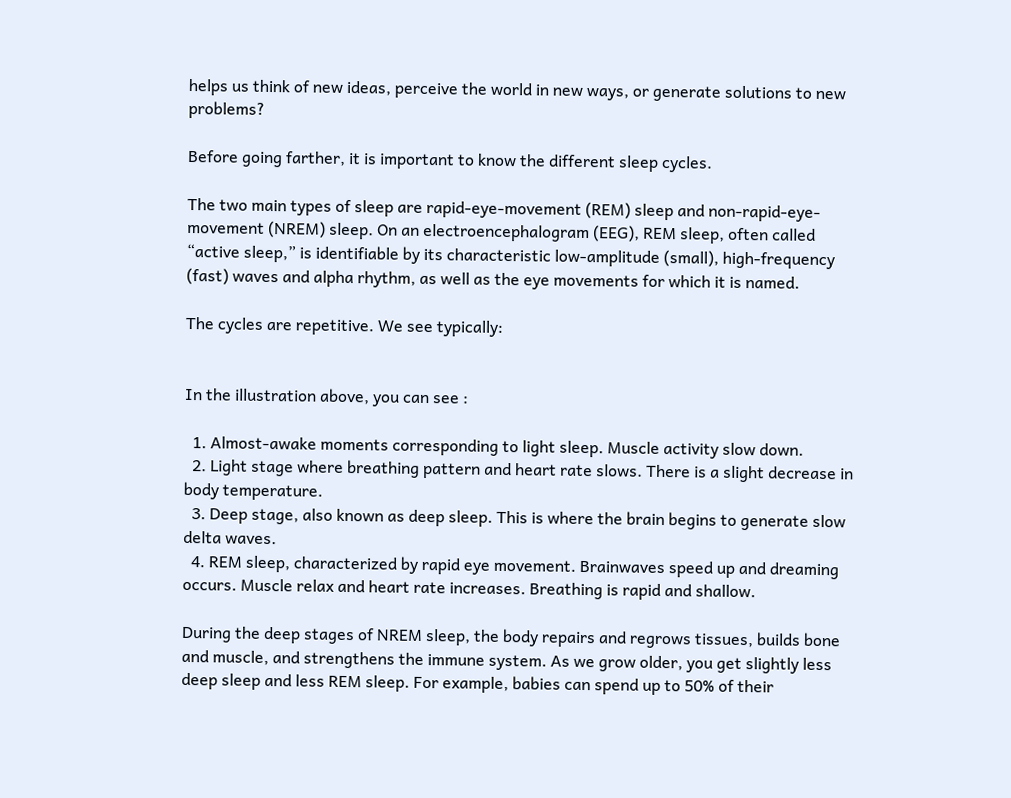helps us think of new ideas, perceive the world in new ways, or generate solutions to new problems?

Before going farther, it is important to know the different sleep cycles.

The two main types of sleep are rapid-eye-movement (REM) sleep and non-rapid-eye-movement (NREM) sleep. On an electroencephalogram (EEG), REM sleep, often called “active sleep,” is identifiable by its characteristic low-amplitude (small), high-frequency (fast) waves and alpha rhythm, as well as the eye movements for which it is named.

The cycles are repetitive. We see typically:


In the illustration above, you can see :

  1. Almost-awake moments corresponding to light sleep. Muscle activity slow down.
  2. Light stage where breathing pattern and heart rate slows. There is a slight decrease in body temperature.
  3. Deep stage, also known as deep sleep. This is where the brain begins to generate slow delta waves.
  4. REM sleep, characterized by rapid eye movement. Brainwaves speed up and dreaming occurs. Muscle relax and heart rate increases. Breathing is rapid and shallow.

During the deep stages of NREM sleep, the body repairs and regrows tissues, builds bone and muscle, and strengthens the immune system. As we grow older, you get slightly less deep sleep and less REM sleep. For example, babies can spend up to 50% of their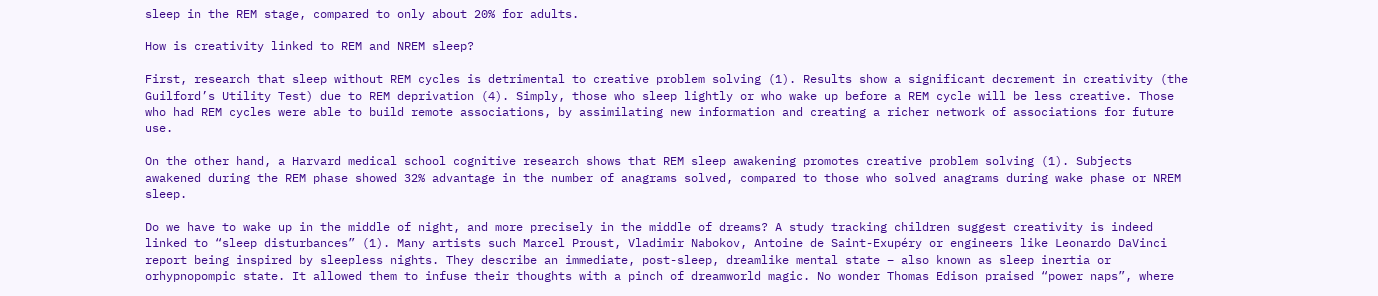sleep in the REM stage, compared to only about 20% for adults.

How is creativity linked to REM and NREM sleep?

First, research that sleep without REM cycles is detrimental to creative problem solving (1). Results show a significant decrement in creativity (the Guilford’s Utility Test) due to REM deprivation (4). Simply, those who sleep lightly or who wake up before a REM cycle will be less creative. Those who had REM cycles were able to build remote associations, by assimilating new information and creating a richer network of associations for future use.

On the other hand, a Harvard medical school cognitive research shows that REM sleep awakening promotes creative problem solving (1). Subjects awakened during the REM phase showed 32% advantage in the number of anagrams solved, compared to those who solved anagrams during wake phase or NREM sleep.

Do we have to wake up in the middle of night, and more precisely in the middle of dreams? A study tracking children suggest creativity is indeed linked to “sleep disturbances” (1). Many artists such Marcel Proust, Vladimir Nabokov, Antoine de Saint-Exupéry or engineers like Leonardo DaVinci report being inspired by sleepless nights. They describe an immediate, post-sleep, dreamlike mental state – also known as sleep inertia or orhypnopompic state. It allowed them to infuse their thoughts with a pinch of dreamworld magic. No wonder Thomas Edison praised “power naps”, where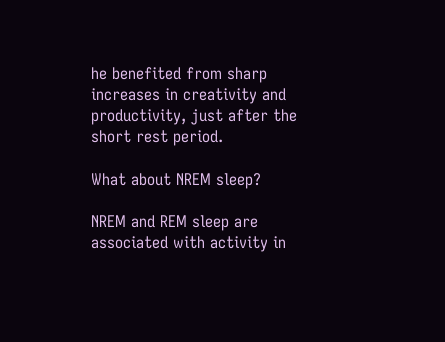he benefited from sharp increases in creativity and productivity, just after the short rest period.

What about NREM sleep?

NREM and REM sleep are associated with activity in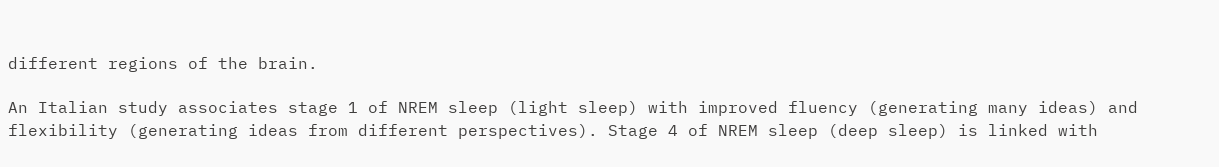different regions of the brain.

An Italian study associates stage 1 of NREM sleep (light sleep) with improved fluency (generating many ideas) and flexibility (generating ideas from different perspectives). Stage 4 of NREM sleep (deep sleep) is linked with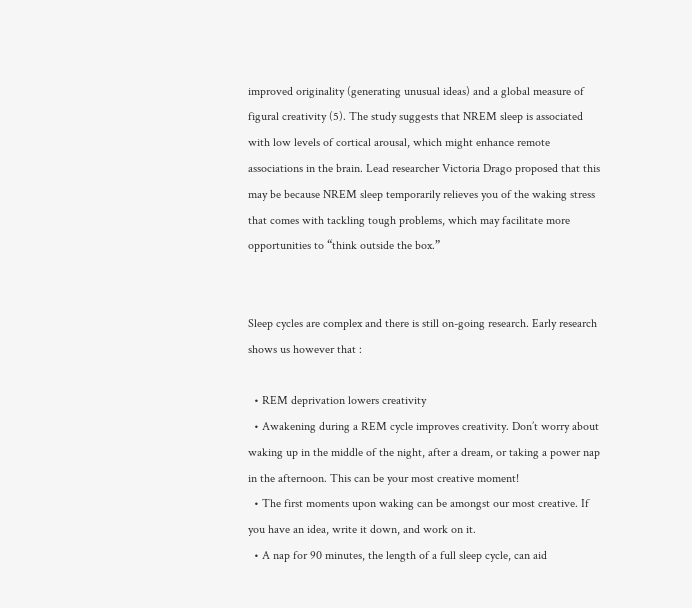improved originality (generating unusual ideas) and a global measure of figural creativity (5). The study suggests that NREM sleep is associated with low levels of cortical arousal, which might enhance remote associations in the brain. Lead researcher Victoria Drago proposed that this may be because NREM sleep temporarily relieves you of the waking stress that comes with tackling tough problems, which may facilitate more opportunities to “think outside the box.”


Sleep cycles are complex and there is still on-going research. Early research shows us however that :

  • REM deprivation lowers creativity
  • Awakening during a REM cycle improves creativity. Don’t worry about waking up in the middle of the night, after a dream, or taking a power nap in the afternoon. This can be your most creative moment!
  • The first moments upon waking can be amongst our most creative. If you have an idea, write it down, and work on it.
  • A nap for 90 minutes, the length of a full sleep cycle, can aid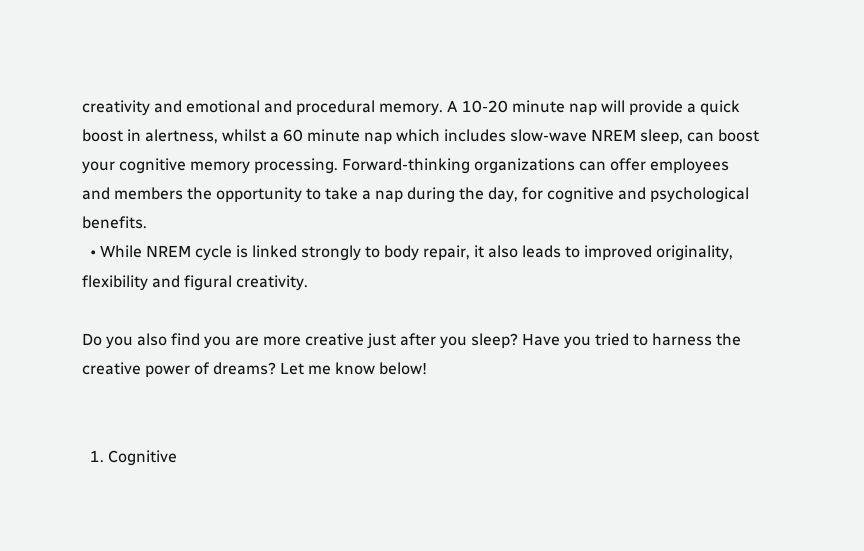creativity and emotional and procedural memory. A 10-20 minute nap will provide a quick boost in alertness, whilst a 60 minute nap which includes slow-wave NREM sleep, can boost your cognitive memory processing. Forward-thinking organizations can offer employees and members the opportunity to take a nap during the day, for cognitive and psychological benefits.
  • While NREM cycle is linked strongly to body repair, it also leads to improved originality, flexibility and figural creativity.

Do you also find you are more creative just after you sleep? Have you tried to harness the creative power of dreams? Let me know below!


  1. Cognitive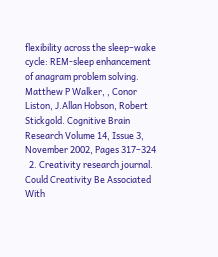flexibility across the sleep–wake cycle: REM-sleep enhancement of anagram problem solving. Matthew P Walker, , Conor Liston, J.Allan Hobson, Robert Stickgold. Cognitive Brain Research Volume 14, Issue 3, November 2002, Pages 317–324
  2. Creativity research journal. Could Creativity Be Associated With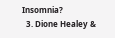Insomnia?
  3. Dione Healey &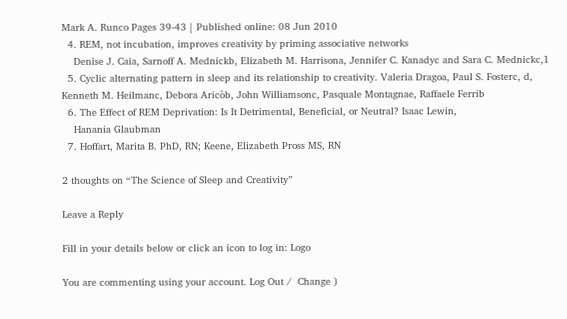Mark A. Runco Pages 39-43 | Published online: 08 Jun 2010
  4. REM, not incubation, improves creativity by priming associative networks
    Denise J. Caia, Sarnoff A. Mednickb, Elizabeth M. Harrisona, Jennifer C. Kanadyc and Sara C. Mednickc,1
  5. Cyclic alternating pattern in sleep and its relationship to creativity. Valeria Dragoa, Paul S. Fosterc, d, Kenneth M. Heilmanc, Debora Aricòb, John Williamsonc, Pasquale Montagnae, Raffaele Ferrib
  6. The Effect of REM Deprivation: Is It Detrimental, Beneficial, or Neutral? Isaac Lewin,
    Hanania Glaubman
  7. Hoffart, Marita B. PhD, RN; Keene, Elizabeth Pross MS, RN

2 thoughts on “The Science of Sleep and Creativity”

Leave a Reply

Fill in your details below or click an icon to log in: Logo

You are commenting using your account. Log Out /  Change )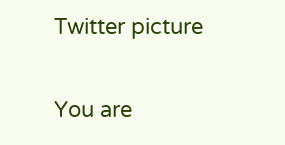Twitter picture

You are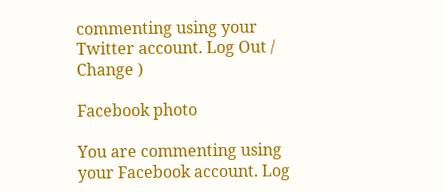commenting using your Twitter account. Log Out /  Change )

Facebook photo

You are commenting using your Facebook account. Log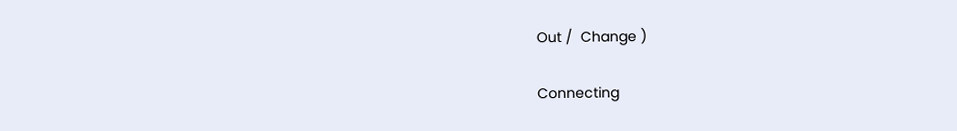Out /  Change )

Connecting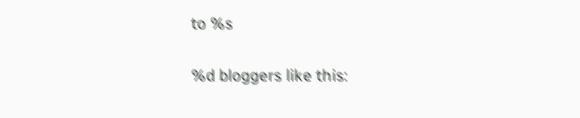to %s

%d bloggers like this: